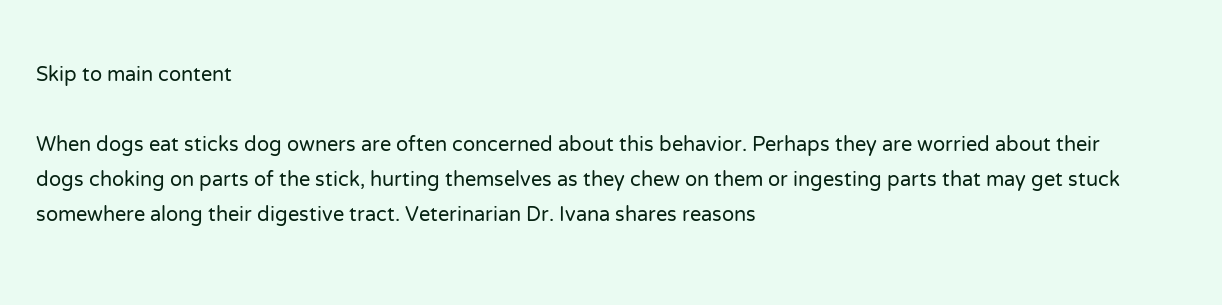Skip to main content

When dogs eat sticks dog owners are often concerned about this behavior. Perhaps they are worried about their dogs choking on parts of the stick, hurting themselves as they chew on them or ingesting parts that may get stuck somewhere along their digestive tract. Veterinarian Dr. Ivana shares reasons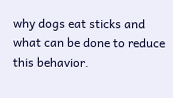why dogs eat sticks and what can be done to reduce this behavior.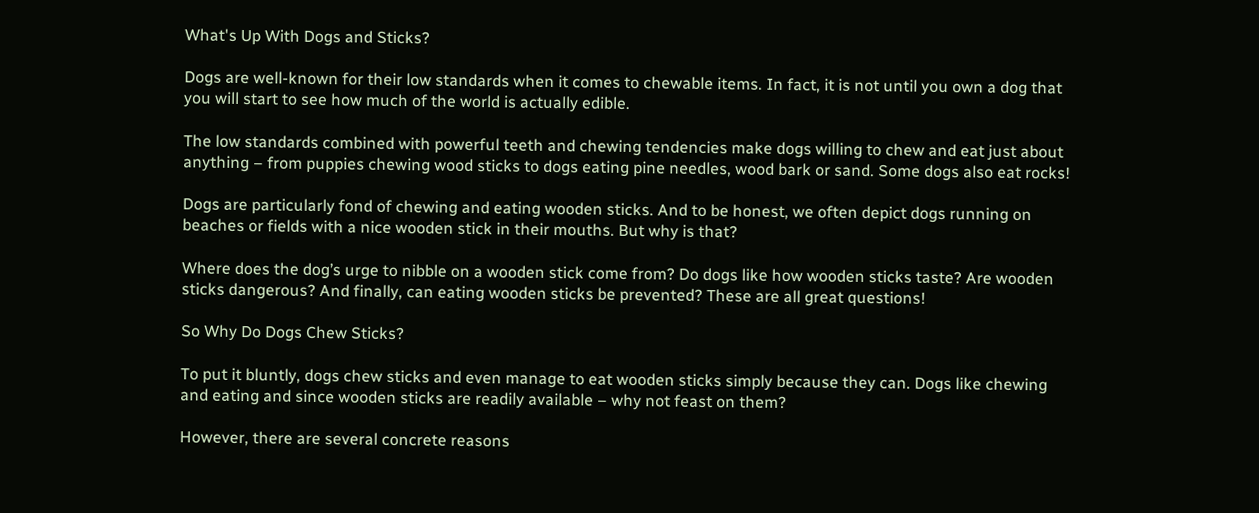What's Up With Dogs and Sticks?

Dogs are well-known for their low standards when it comes to chewable items. In fact, it is not until you own a dog that you will start to see how much of the world is actually edible.

The low standards combined with powerful teeth and chewing tendencies make dogs willing to chew and eat just about anything – from puppies chewing wood sticks to dogs eating pine needles, wood bark or sand. Some dogs also eat rocks!

Dogs are particularly fond of chewing and eating wooden sticks. And to be honest, we often depict dogs running on beaches or fields with a nice wooden stick in their mouths. But why is that?

Where does the dog’s urge to nibble on a wooden stick come from? Do dogs like how wooden sticks taste? Are wooden sticks dangerous? And finally, can eating wooden sticks be prevented? These are all great questions!

So Why Do Dogs Chew Sticks?

To put it bluntly, dogs chew sticks and even manage to eat wooden sticks simply because they can. Dogs like chewing and eating and since wooden sticks are readily available – why not feast on them?

However, there are several concrete reasons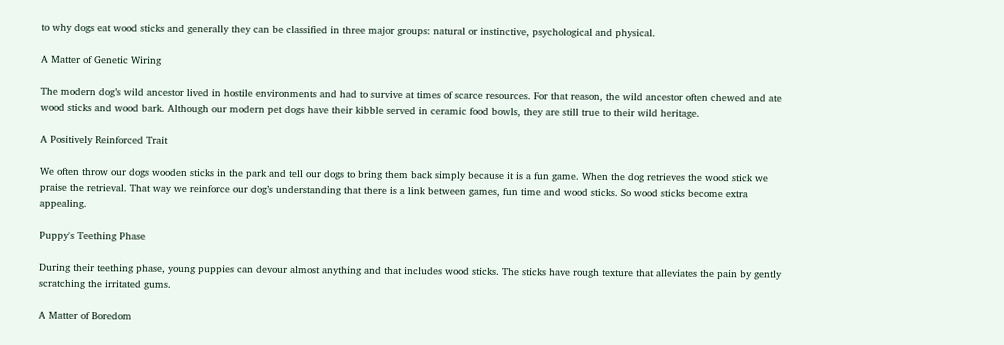to why dogs eat wood sticks and generally they can be classified in three major groups: natural or instinctive, psychological and physical.

A Matter of Genetic Wiring

The modern dog’s wild ancestor lived in hostile environments and had to survive at times of scarce resources. For that reason, the wild ancestor often chewed and ate wood sticks and wood bark. Although our modern pet dogs have their kibble served in ceramic food bowls, they are still true to their wild heritage.

A Positively Reinforced Trait

We often throw our dogs wooden sticks in the park and tell our dogs to bring them back simply because it is a fun game. When the dog retrieves the wood stick we praise the retrieval. That way we reinforce our dog’s understanding that there is a link between games, fun time and wood sticks. So wood sticks become extra appealing.

Puppy's Teething Phase

During their teething phase, young puppies can devour almost anything and that includes wood sticks. The sticks have rough texture that alleviates the pain by gently scratching the irritated gums.

A Matter of Boredom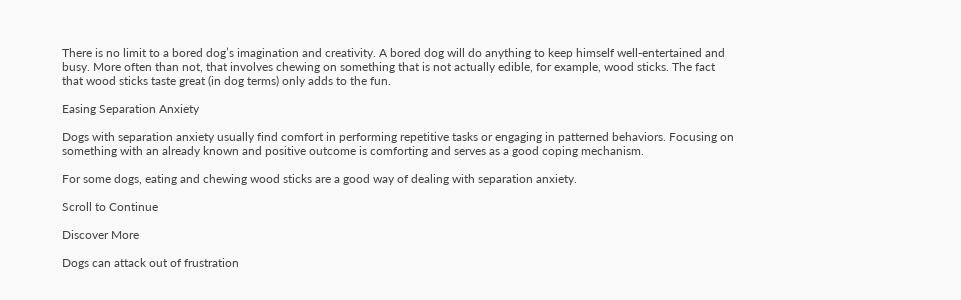There is no limit to a bored dog’s imagination and creativity. A bored dog will do anything to keep himself well-entertained and busy. More often than not, that involves chewing on something that is not actually edible, for example, wood sticks. The fact that wood sticks taste great (in dog terms) only adds to the fun.

Easing Separation Anxiety

Dogs with separation anxiety usually find comfort in performing repetitive tasks or engaging in patterned behaviors. Focusing on something with an already known and positive outcome is comforting and serves as a good coping mechanism.

For some dogs, eating and chewing wood sticks are a good way of dealing with separation anxiety.

Scroll to Continue

Discover More

Dogs can attack out of frustration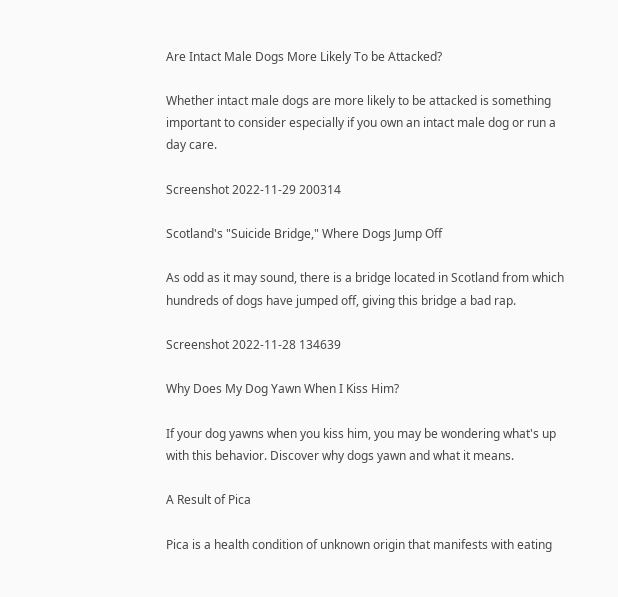Are Intact Male Dogs More Likely To be Attacked?

Whether intact male dogs are more likely to be attacked is something important to consider especially if you own an intact male dog or run a day care.

Screenshot 2022-11-29 200314

Scotland's "Suicide Bridge," Where Dogs Jump Off

As odd as it may sound, there is a bridge located in Scotland from which hundreds of dogs have jumped off, giving this bridge a bad rap.

Screenshot 2022-11-28 134639

Why Does My Dog Yawn When I Kiss Him?

If your dog yawns when you kiss him, you may be wondering what's up with this behavior. Discover why dogs yawn and what it means.

A Result of Pica

Pica is a health condition of unknown origin that manifests with eating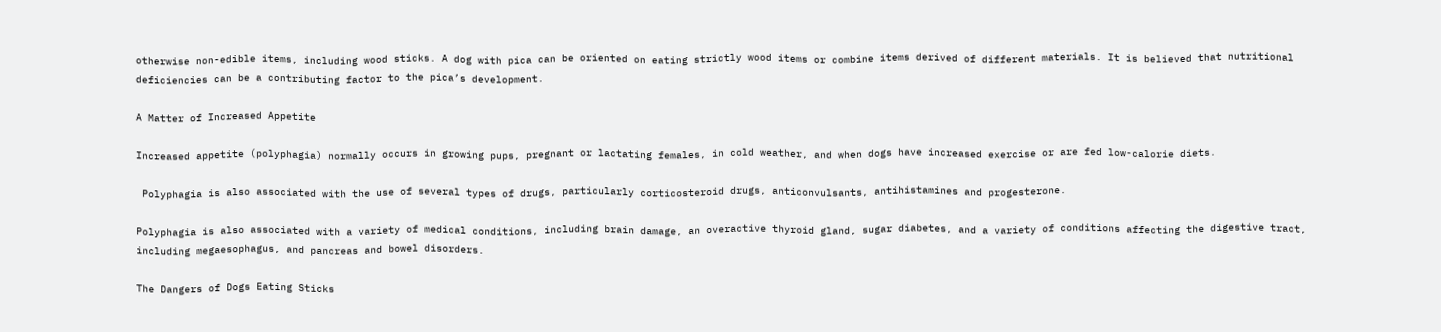otherwise non-edible items, including wood sticks. A dog with pica can be oriented on eating strictly wood items or combine items derived of different materials. It is believed that nutritional deficiencies can be a contributing factor to the pica’s development.

A Matter of Increased Appetite

Increased appetite (polyphagia) normally occurs in growing pups, pregnant or lactating females, in cold weather, and when dogs have increased exercise or are fed low-calorie diets.

 Polyphagia is also associated with the use of several types of drugs, particularly corticosteroid drugs, anticonvulsants, antihistamines and progesterone.

Polyphagia is also associated with a variety of medical conditions, including brain damage, an overactive thyroid gland, sugar diabetes, and a variety of conditions affecting the digestive tract, including megaesophagus, and pancreas and bowel disorders.

The Dangers of Dogs Eating Sticks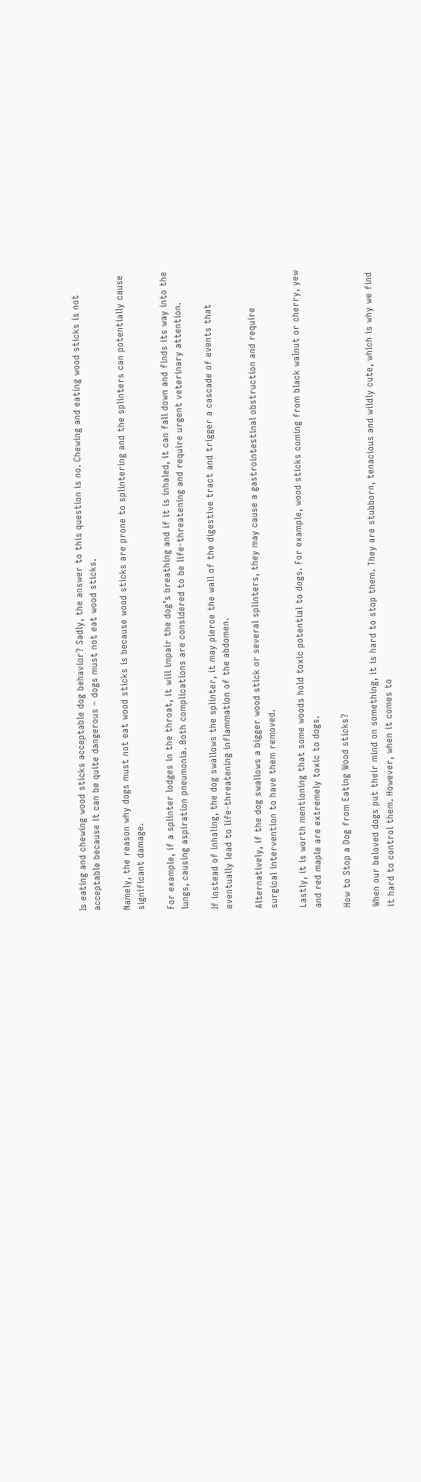Is eating and chewing wood sticks acceptable dog behavior? Sadly, the answer to this question is no. Chewing and eating wood sticks is not acceptable because it can be quite dangerous – dogs must not eat wood sticks.

Namely, the reason why dogs must not eat wood sticks is because wood sticks are prone to splintering and the splinters can potentially cause significant damage.

For example, if a splinter lodges in the throat, it will impair the dog’s breathing and if it is inhaled, it can fall down and finds its way into the lungs, causing aspiration pneumonia. Both complications are considered to be life-threatening and require urgent veterinary attention.

If instead of inhaling, the dog swallows the splinter, it may pierce the wall of the digestive tract and trigger a cascade of events that eventually lead to life-threatening inflammation of the abdomen.

Alternatively, if the dog swallows a bigger wood stick or several splinters, they may cause a gastrointestinal obstruction and require surgical intervention to have them removed.

Lastly, it is worth mentioning that some woods hold toxic potential to dogs. For example, wood sticks coming from black walnut or cherry, yew and red maple are extremely toxic to dogs.

How to Stop a Dog from Eating Wood sticks?

When our beloved dogs put their mind on something, it is hard to stop them. They are stubborn, tenacious and wildly cute, which is why we find it hard to control them. However, when it comes to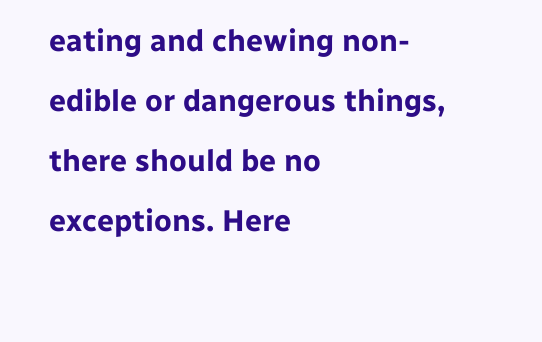eating and chewing non-edible or dangerous things, there should be no exceptions. Here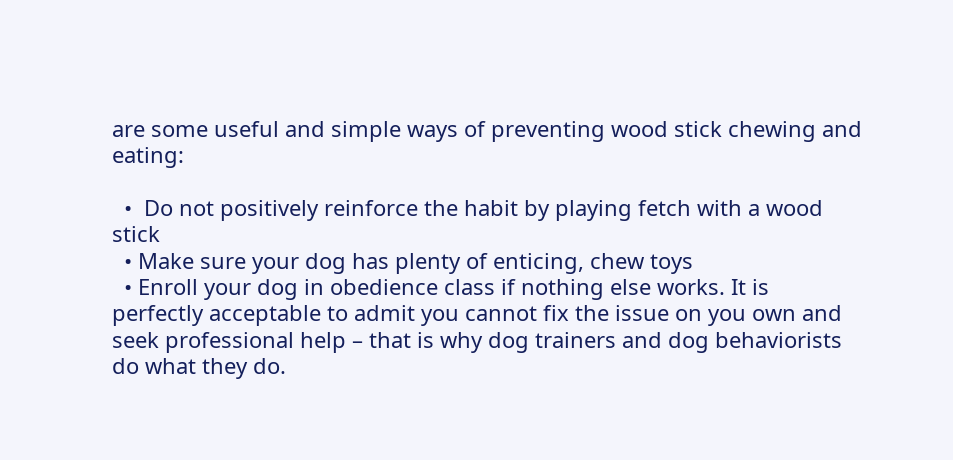are some useful and simple ways of preventing wood stick chewing and eating:

  •  Do not positively reinforce the habit by playing fetch with a wood stick
  • Make sure your dog has plenty of enticing, chew toys
  • Enroll your dog in obedience class if nothing else works. It is perfectly acceptable to admit you cannot fix the issue on you own and seek professional help – that is why dog trainers and dog behaviorists do what they do.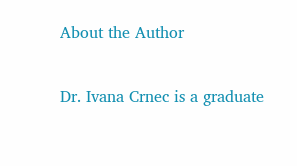About the Author

Dr. Ivana Crnec is a graduate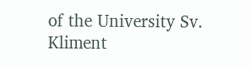of the University Sv. Kliment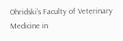Ohridski’s Faculty of Veterinary Medicine in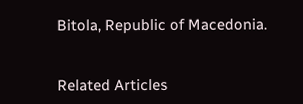Bitola, Republic of Macedonia.


Related Articles